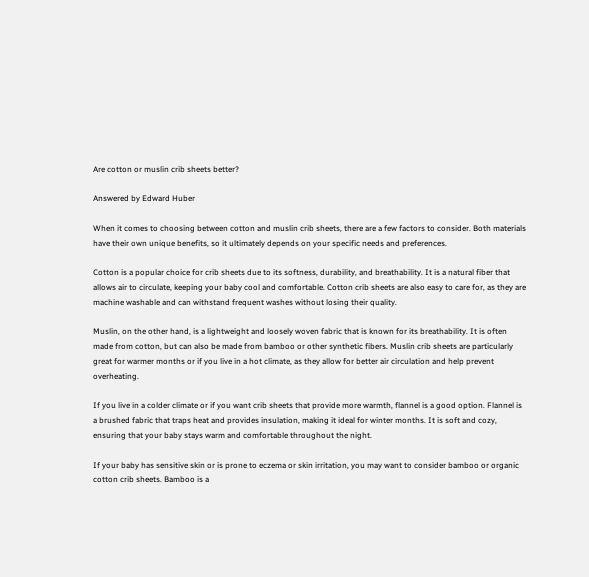Are cotton or muslin crib sheets better?

Answered by Edward Huber

When it comes to choosing between cotton and muslin crib sheets, there are a few factors to consider. Both materials have their own unique benefits, so it ultimately depends on your specific needs and preferences.

Cotton is a popular choice for crib sheets due to its softness, durability, and breathability. It is a natural fiber that allows air to circulate, keeping your baby cool and comfortable. Cotton crib sheets are also easy to care for, as they are machine washable and can withstand frequent washes without losing their quality.

Muslin, on the other hand, is a lightweight and loosely woven fabric that is known for its breathability. It is often made from cotton, but can also be made from bamboo or other synthetic fibers. Muslin crib sheets are particularly great for warmer months or if you live in a hot climate, as they allow for better air circulation and help prevent overheating.

If you live in a colder climate or if you want crib sheets that provide more warmth, flannel is a good option. Flannel is a brushed fabric that traps heat and provides insulation, making it ideal for winter months. It is soft and cozy, ensuring that your baby stays warm and comfortable throughout the night.

If your baby has sensitive skin or is prone to eczema or skin irritation, you may want to consider bamboo or organic cotton crib sheets. Bamboo is a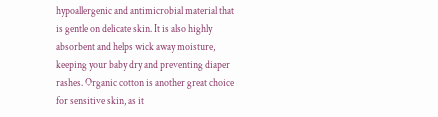hypoallergenic and antimicrobial material that is gentle on delicate skin. It is also highly absorbent and helps wick away moisture, keeping your baby dry and preventing diaper rashes. Organic cotton is another great choice for sensitive skin, as it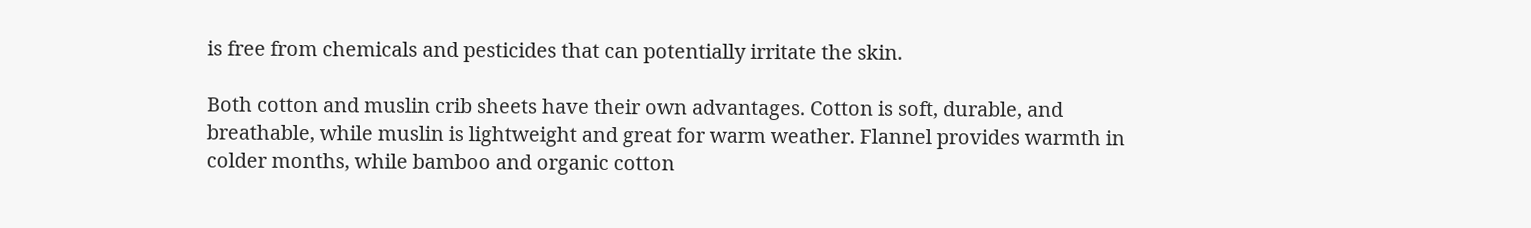is free from chemicals and pesticides that can potentially irritate the skin.

Both cotton and muslin crib sheets have their own advantages. Cotton is soft, durable, and breathable, while muslin is lightweight and great for warm weather. Flannel provides warmth in colder months, while bamboo and organic cotton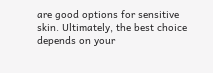are good options for sensitive skin. Ultimately, the best choice depends on your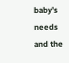baby’s needs and the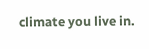climate you live in.